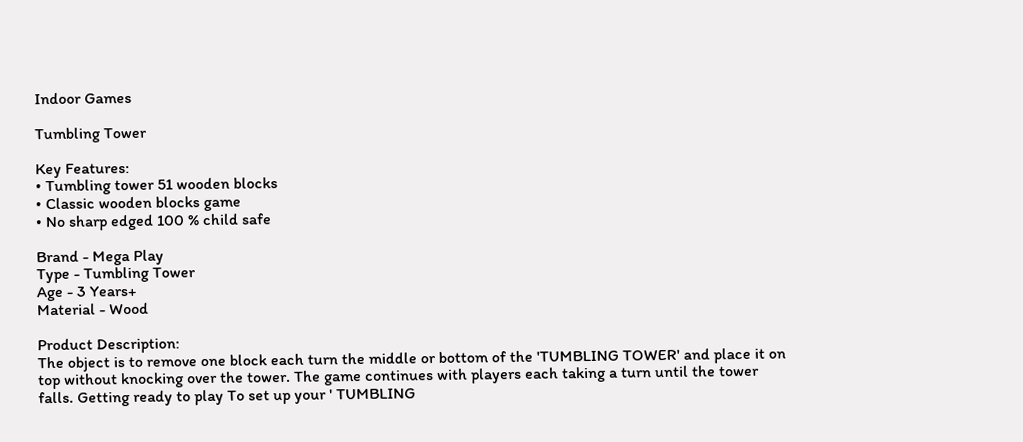Indoor Games

Tumbling Tower

Key Features:
• Tumbling tower 51 wooden blocks
• Classic wooden blocks game
• No sharp edged 100 % child safe

Brand - Mega Play
Type - Tumbling Tower
Age - 3 Years+
Material - Wood

Product Description:
The object is to remove one block each turn the middle or bottom of the 'TUMBLING TOWER' and place it on top without knocking over the tower. The game continues with players each taking a turn until the tower falls. Getting ready to play To set up your ' TUMBLING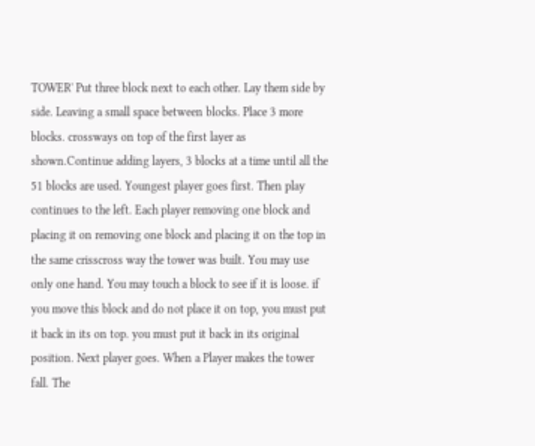TOWER' Put three block next to each other. Lay them side by side. Leaving a small space between blocks. Place 3 more blocks. crossways on top of the first layer as shown.Continue adding layers, 3 blocks at a time until all the 51 blocks are used. Youngest player goes first. Then play continues to the left. Each player removing one block and placing it on removing one block and placing it on the top in the same crisscross way the tower was built. You may use only one hand. You may touch a block to see if it is loose. if you move this block and do not place it on top, you must put it back in its on top. you must put it back in its original position. Next player goes. When a Player makes the tower fall. The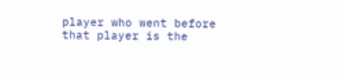player who went before that player is the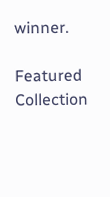winner.

Featured Collection